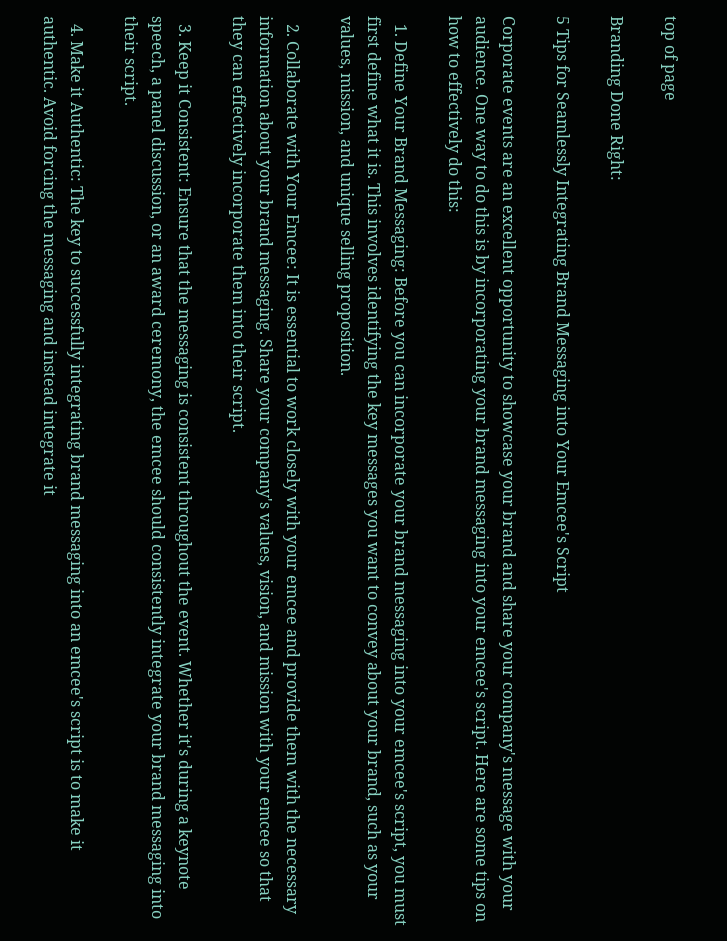top of page

Branding Done Right:

5 Tips for Seamlessly Integrating Brand Messaging into Your Emcee's Script

Corporate events are an excellent opportunity to showcase your brand and share your company's message with your audience. One way to do this is by incorporating your brand messaging into your emcee's script. Here are some tips on how to effectively do this:

  1. Define Your Brand Messaging: Before you can incorporate your brand messaging into your emcee's script, you must first define what it is. This involves identifying the key messages you want to convey about your brand, such as your values, mission, and unique selling proposition.

  2. Collaborate with Your Emcee: It is essential to work closely with your emcee and provide them with the necessary information about your brand messaging. Share your company's values, vision, and mission with your emcee so that they can effectively incorporate them into their script.

  3. Keep it Consistent: Ensure that the messaging is consistent throughout the event. Whether it's during a keynote speech, a panel discussion, or an award ceremony, the emcee should consistently integrate your brand messaging into their script.

  4. Make it Authentic: The key to successfully integrating brand messaging into an emcee's script is to make it authentic. Avoid forcing the messaging and instead integrate it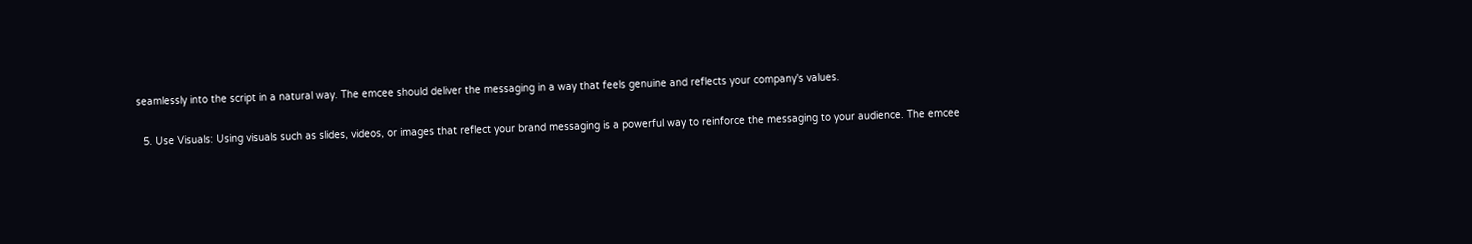seamlessly into the script in a natural way. The emcee should deliver the messaging in a way that feels genuine and reflects your company's values.

  5. Use Visuals: Using visuals such as slides, videos, or images that reflect your brand messaging is a powerful way to reinforce the messaging to your audience. The emcee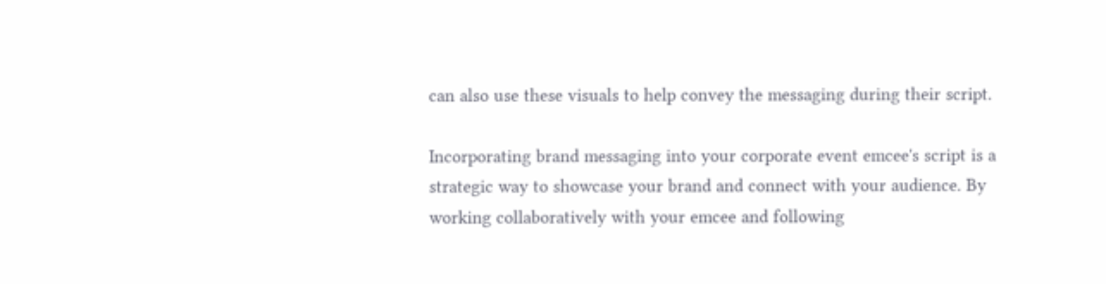can also use these visuals to help convey the messaging during their script.

Incorporating brand messaging into your corporate event emcee's script is a strategic way to showcase your brand and connect with your audience. By working collaboratively with your emcee and following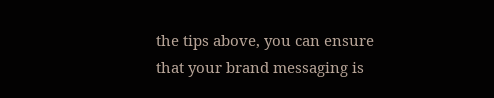the tips above, you can ensure that your brand messaging is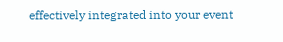effectively integrated into your event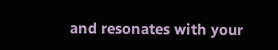and resonates with your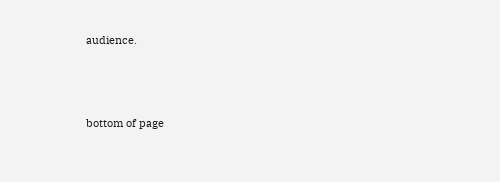audience.



bottom of page